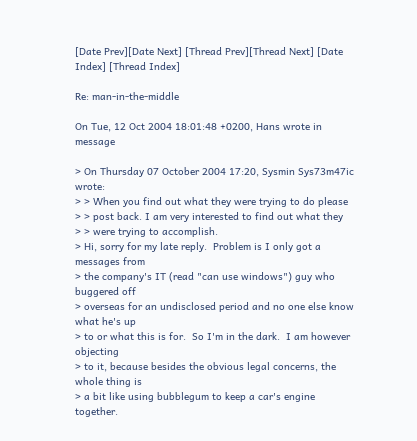[Date Prev][Date Next] [Thread Prev][Thread Next] [Date Index] [Thread Index]

Re: man-in-the-middle

On Tue, 12 Oct 2004 18:01:48 +0200, Hans wrote in message

> On Thursday 07 October 2004 17:20, Sysmin Sys73m47ic wrote:
> > When you find out what they were trying to do please
> > post back. I am very interested to find out what they
> > were trying to accomplish.
> Hi, sorry for my late reply.  Problem is I only got a messages from
> the company's IT (read "can use windows") guy who buggered off
> overseas for an undisclosed period and no one else know what he's up
> to or what this is for.  So I'm in the dark.  I am however objecting
> to it, because besides the obvious legal concerns, the whole thing is
> a bit like using bubblegum to keep a car's engine together.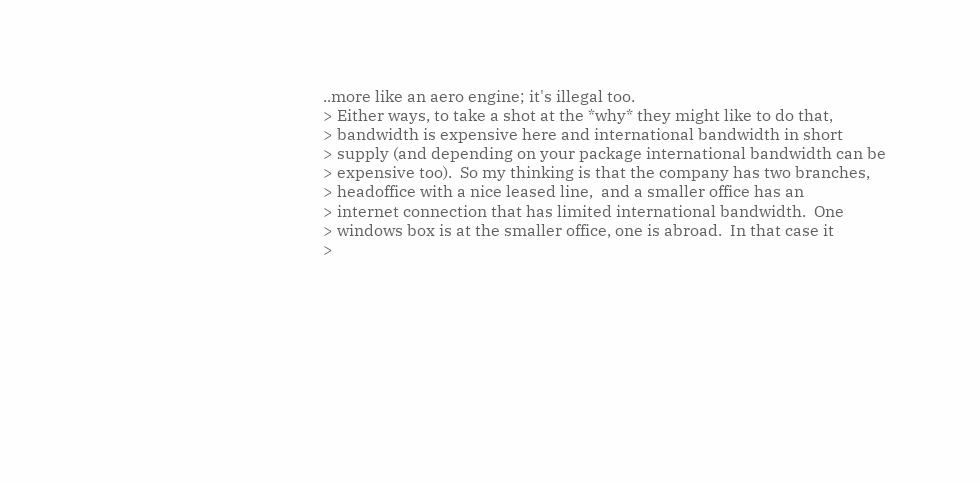..more like an aero engine; it's illegal too.
> Either ways, to take a shot at the *why* they might like to do that,
> bandwidth is expensive here and international bandwidth in short
> supply (and depending on your package international bandwidth can be
> expensive too).  So my thinking is that the company has two branches,
> headoffice with a nice leased line,  and a smaller office has an
> internet connection that has limited international bandwidth.  One
> windows box is at the smaller office, one is abroad.  In that case it
>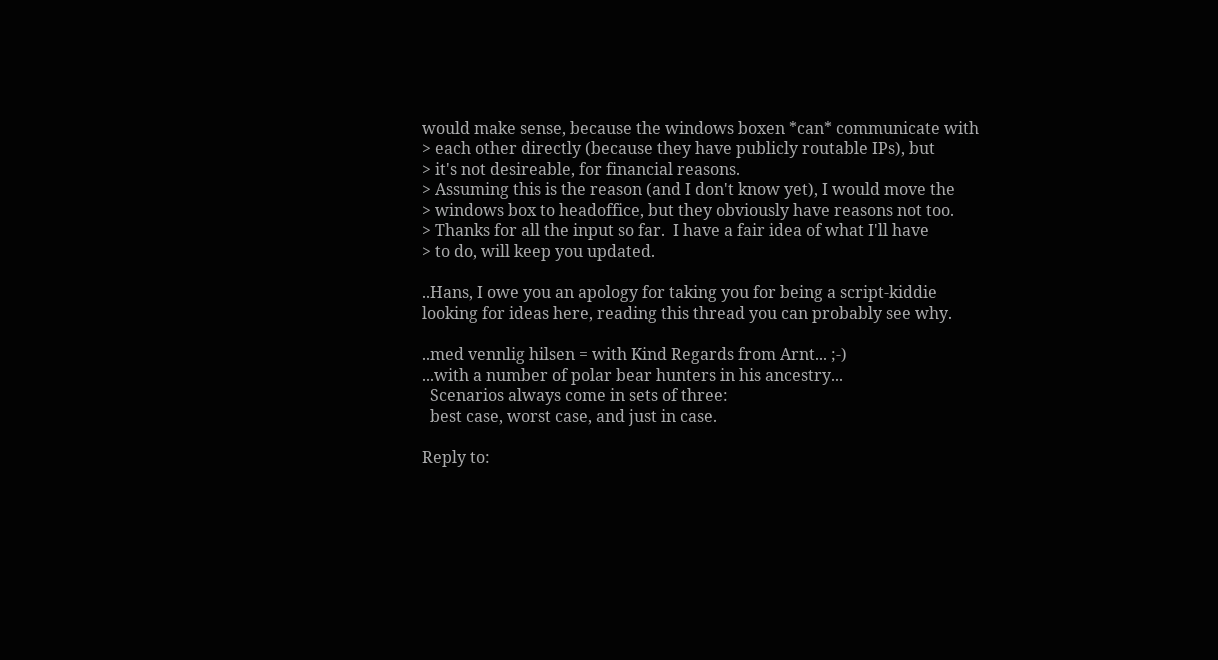would make sense, because the windows boxen *can* communicate with
> each other directly (because they have publicly routable IPs), but
> it's not desireable, for financial reasons.
> Assuming this is the reason (and I don't know yet), I would move the
> windows box to headoffice, but they obviously have reasons not too.
> Thanks for all the input so far.  I have a fair idea of what I'll have
> to do, will keep you updated.

..Hans, I owe you an apology for taking you for being a script-kiddie
looking for ideas here, reading this thread you can probably see why.

..med vennlig hilsen = with Kind Regards from Arnt... ;-)
...with a number of polar bear hunters in his ancestry...
  Scenarios always come in sets of three:
  best case, worst case, and just in case.

Reply to: